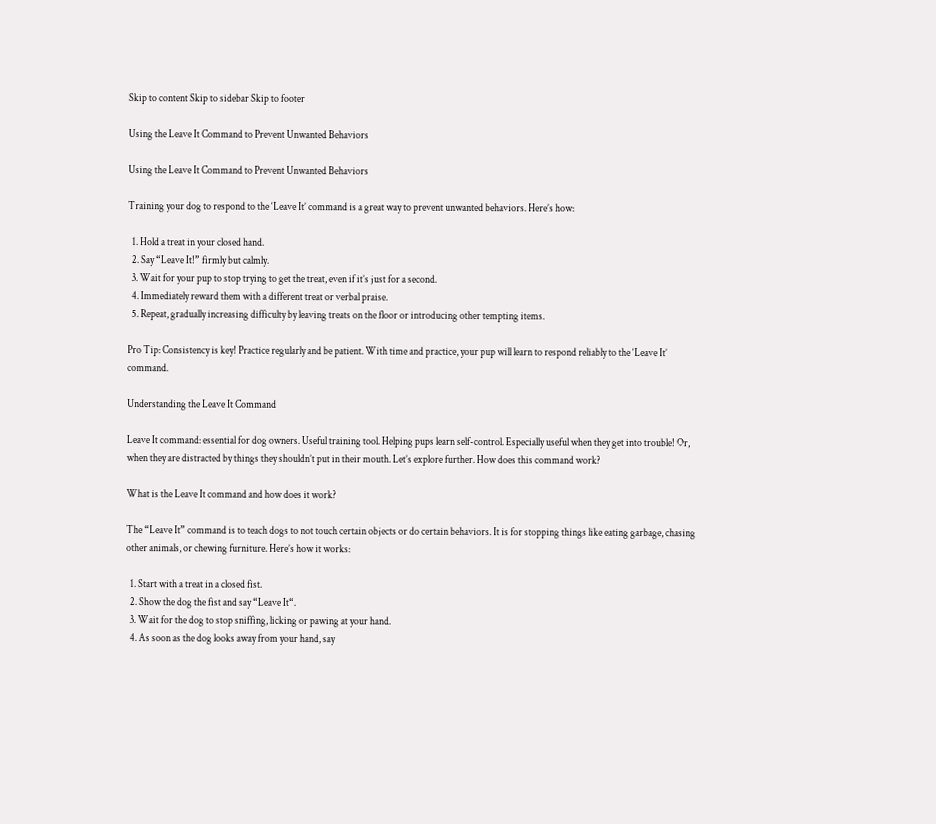Skip to content Skip to sidebar Skip to footer

Using the Leave It Command to Prevent Unwanted Behaviors

Using the Leave It Command to Prevent Unwanted Behaviors

Training your dog to respond to the ‘Leave It’ command is a great way to prevent unwanted behaviors. Here’s how:

  1. Hold a treat in your closed hand.
  2. Say “Leave It!” firmly but calmly.
  3. Wait for your pup to stop trying to get the treat, even if it’s just for a second.
  4. Immediately reward them with a different treat or verbal praise.
  5. Repeat, gradually increasing difficulty by leaving treats on the floor or introducing other tempting items.

Pro Tip: Consistency is key! Practice regularly and be patient. With time and practice, your pup will learn to respond reliably to the ‘Leave It’ command.

Understanding the Leave It Command

Leave It command: essential for dog owners. Useful training tool. Helping pups learn self-control. Especially useful when they get into trouble! Or, when they are distracted by things they shouldn’t put in their mouth. Let’s explore further. How does this command work?

What is the Leave It command and how does it work?

The “Leave It” command is to teach dogs to not touch certain objects or do certain behaviors. It is for stopping things like eating garbage, chasing other animals, or chewing furniture. Here’s how it works:

  1. Start with a treat in a closed fist.
  2. Show the dog the fist and say “Leave It“.
  3. Wait for the dog to stop sniffing, licking or pawing at your hand.
  4. As soon as the dog looks away from your hand, say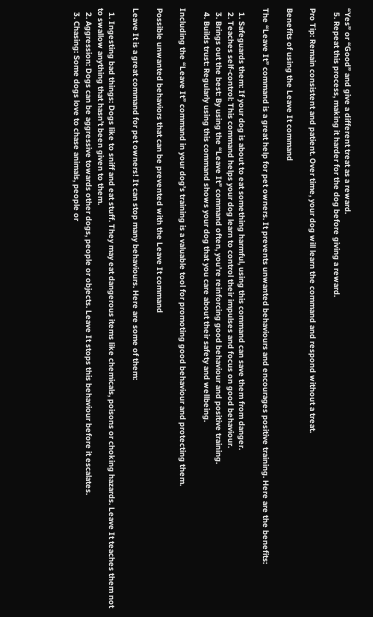“Yes” or “Good” and give a different treat as a reward.
  5. Repeat this process, making it harder for the dog before giving a reward.

Pro Tip: Remain consistent and patient. Over time, your dog will learn the command and respond without a treat.

Benefits of using the Leave It command

The “Leave It” command is a great help for pet owners. It prevents unwanted behaviours and encourages positive training. Here are the benefits:

  1. Safeguards them: If your dog is about to eat something harmful, using this command can save them from danger.
  2. Teaches self-control: This command helps your dog learn to control their impulses and focus on good behaviour.
  3. Brings out the best: By using the “Leave It” command often, you’re reinforcing good behaviour and positive training.
  4. Builds trust: Regularly using this command shows your dog that you care about their safety and wellbeing.

Including the “Leave It” command in your dog’s training is a valuable tool for promoting good behaviour and protecting them.

Possible unwanted behaviors that can be prevented with the Leave It command

Leave It is a great command for pet owners! It can stop many behaviours. Here are some of them:

  1. Ingesting bad things: Dogs like to sniff and eat stuff. They may eat dangerous items like chemicals, poisons or choking hazards. Leave It teaches them not to swallow anything that hasn’t been given to them.
  2. Aggression: Dogs can be aggressive towards other dogs, people or objects. Leave It stops this behaviour before it escalates.
  3. Chasing: Some dogs love to chase animals, people or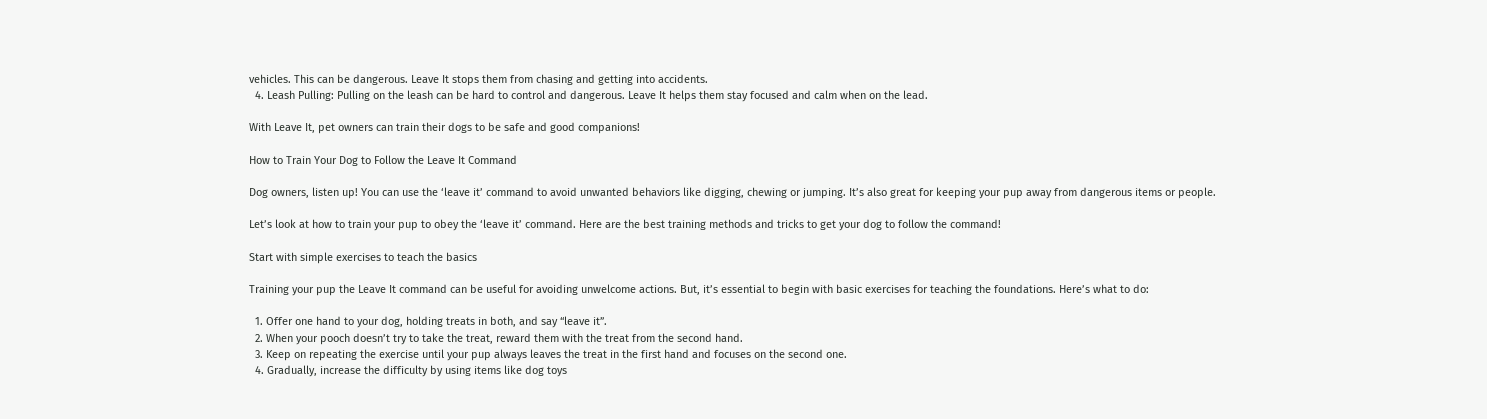vehicles. This can be dangerous. Leave It stops them from chasing and getting into accidents.
  4. Leash Pulling: Pulling on the leash can be hard to control and dangerous. Leave It helps them stay focused and calm when on the lead.

With Leave It, pet owners can train their dogs to be safe and good companions!

How to Train Your Dog to Follow the Leave It Command

Dog owners, listen up! You can use the ‘leave it’ command to avoid unwanted behaviors like digging, chewing or jumping. It’s also great for keeping your pup away from dangerous items or people.

Let’s look at how to train your pup to obey the ‘leave it’ command. Here are the best training methods and tricks to get your dog to follow the command!

Start with simple exercises to teach the basics

Training your pup the Leave It command can be useful for avoiding unwelcome actions. But, it’s essential to begin with basic exercises for teaching the foundations. Here’s what to do:

  1. Offer one hand to your dog, holding treats in both, and say “leave it”.
  2. When your pooch doesn’t try to take the treat, reward them with the treat from the second hand.
  3. Keep on repeating the exercise until your pup always leaves the treat in the first hand and focuses on the second one.
  4. Gradually, increase the difficulty by using items like dog toys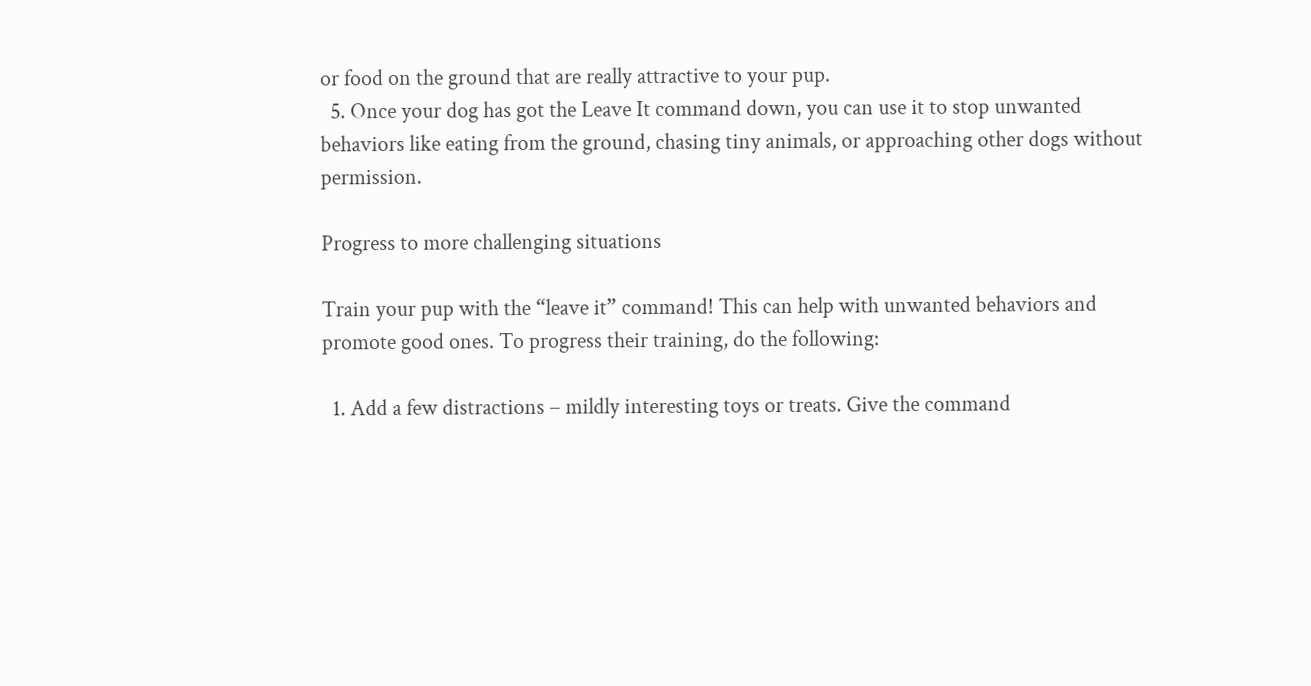or food on the ground that are really attractive to your pup.
  5. Once your dog has got the Leave It command down, you can use it to stop unwanted behaviors like eating from the ground, chasing tiny animals, or approaching other dogs without permission.

Progress to more challenging situations

Train your pup with the “leave it” command! This can help with unwanted behaviors and promote good ones. To progress their training, do the following:

  1. Add a few distractions – mildly interesting toys or treats. Give the command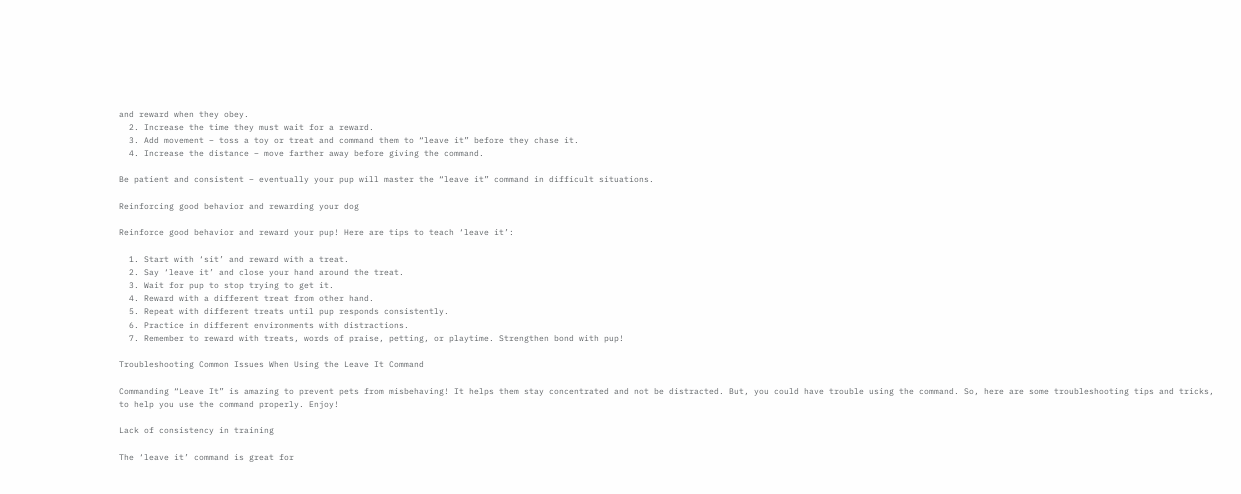and reward when they obey.
  2. Increase the time they must wait for a reward.
  3. Add movement – toss a toy or treat and command them to “leave it” before they chase it.
  4. Increase the distance – move farther away before giving the command.

Be patient and consistent – eventually your pup will master the “leave it” command in difficult situations.

Reinforcing good behavior and rewarding your dog

Reinforce good behavior and reward your pup! Here are tips to teach ‘leave it’:

  1. Start with ‘sit’ and reward with a treat.
  2. Say ‘leave it’ and close your hand around the treat.
  3. Wait for pup to stop trying to get it.
  4. Reward with a different treat from other hand.
  5. Repeat with different treats until pup responds consistently.
  6. Practice in different environments with distractions.
  7. Remember to reward with treats, words of praise, petting, or playtime. Strengthen bond with pup!

Troubleshooting Common Issues When Using the Leave It Command

Commanding “Leave It” is amazing to prevent pets from misbehaving! It helps them stay concentrated and not be distracted. But, you could have trouble using the command. So, here are some troubleshooting tips and tricks, to help you use the command properly. Enjoy!

Lack of consistency in training

The ‘leave it’ command is great for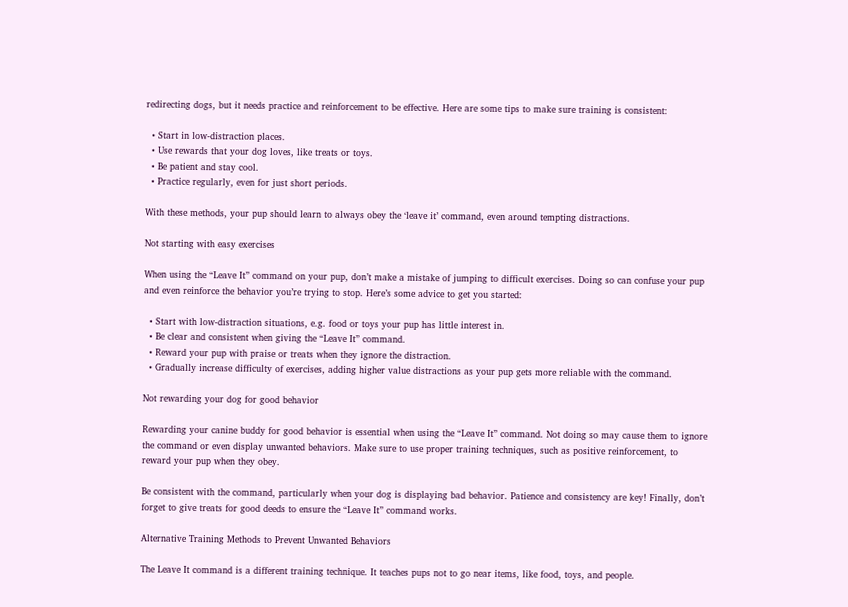redirecting dogs, but it needs practice and reinforcement to be effective. Here are some tips to make sure training is consistent:

  • Start in low-distraction places.
  • Use rewards that your dog loves, like treats or toys.
  • Be patient and stay cool.
  • Practice regularly, even for just short periods.

With these methods, your pup should learn to always obey the ‘leave it’ command, even around tempting distractions.

Not starting with easy exercises

When using the “Leave It” command on your pup, don’t make a mistake of jumping to difficult exercises. Doing so can confuse your pup and even reinforce the behavior you’re trying to stop. Here’s some advice to get you started:

  • Start with low-distraction situations, e.g. food or toys your pup has little interest in.
  • Be clear and consistent when giving the “Leave It” command.
  • Reward your pup with praise or treats when they ignore the distraction.
  • Gradually increase difficulty of exercises, adding higher value distractions as your pup gets more reliable with the command.

Not rewarding your dog for good behavior

Rewarding your canine buddy for good behavior is essential when using the “Leave It” command. Not doing so may cause them to ignore the command or even display unwanted behaviors. Make sure to use proper training techniques, such as positive reinforcement, to reward your pup when they obey.

Be consistent with the command, particularly when your dog is displaying bad behavior. Patience and consistency are key! Finally, don’t forget to give treats for good deeds to ensure the “Leave It” command works.

Alternative Training Methods to Prevent Unwanted Behaviors

The Leave It command is a different training technique. It teaches pups not to go near items, like food, toys, and people.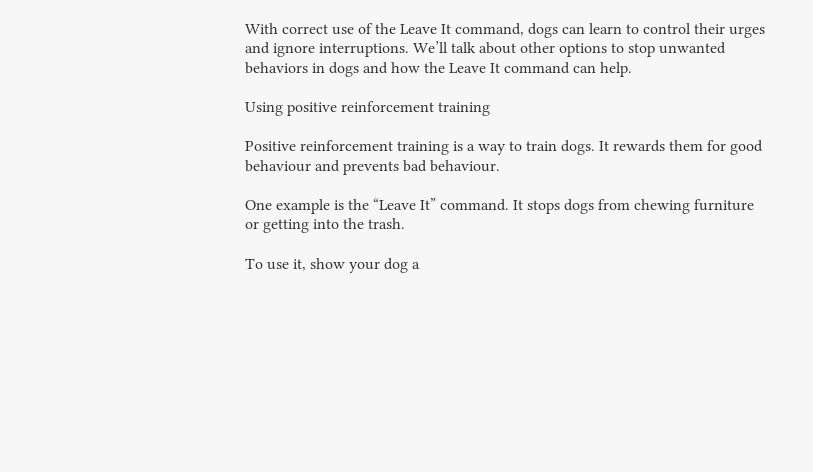With correct use of the Leave It command, dogs can learn to control their urges and ignore interruptions. We’ll talk about other options to stop unwanted behaviors in dogs and how the Leave It command can help.

Using positive reinforcement training

Positive reinforcement training is a way to train dogs. It rewards them for good behaviour and prevents bad behaviour.

One example is the “Leave It” command. It stops dogs from chewing furniture or getting into the trash.

To use it, show your dog a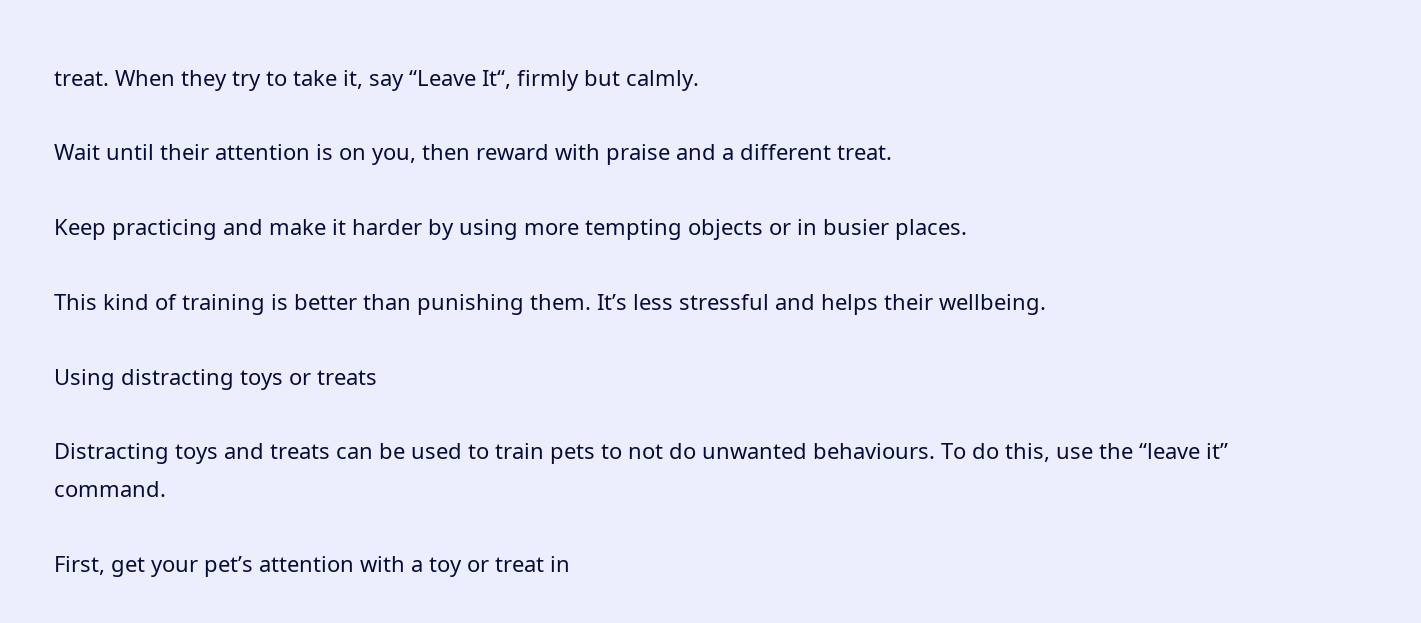treat. When they try to take it, say “Leave It“, firmly but calmly.

Wait until their attention is on you, then reward with praise and a different treat.

Keep practicing and make it harder by using more tempting objects or in busier places.

This kind of training is better than punishing them. It’s less stressful and helps their wellbeing.

Using distracting toys or treats

Distracting toys and treats can be used to train pets to not do unwanted behaviours. To do this, use the “leave it” command.

First, get your pet’s attention with a toy or treat in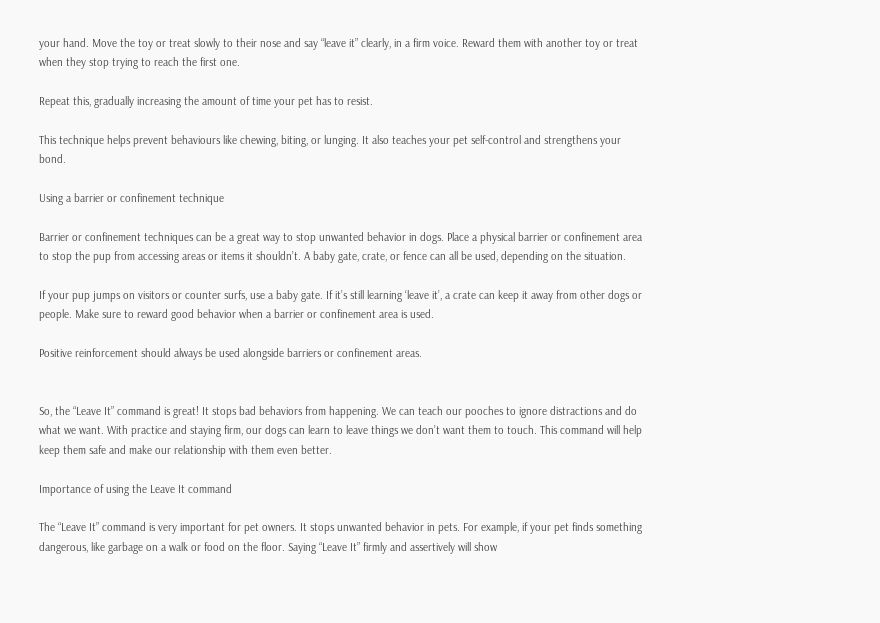your hand. Move the toy or treat slowly to their nose and say “leave it” clearly, in a firm voice. Reward them with another toy or treat when they stop trying to reach the first one.

Repeat this, gradually increasing the amount of time your pet has to resist.

This technique helps prevent behaviours like chewing, biting, or lunging. It also teaches your pet self-control and strengthens your bond.

Using a barrier or confinement technique

Barrier or confinement techniques can be a great way to stop unwanted behavior in dogs. Place a physical barrier or confinement area to stop the pup from accessing areas or items it shouldn’t. A baby gate, crate, or fence can all be used, depending on the situation.

If your pup jumps on visitors or counter surfs, use a baby gate. If it’s still learning ‘leave it’, a crate can keep it away from other dogs or people. Make sure to reward good behavior when a barrier or confinement area is used.

Positive reinforcement should always be used alongside barriers or confinement areas.


So, the “Leave It” command is great! It stops bad behaviors from happening. We can teach our pooches to ignore distractions and do what we want. With practice and staying firm, our dogs can learn to leave things we don’t want them to touch. This command will help keep them safe and make our relationship with them even better.

Importance of using the Leave It command

The “Leave It” command is very important for pet owners. It stops unwanted behavior in pets. For example, if your pet finds something dangerous, like garbage on a walk or food on the floor. Saying “Leave It” firmly and assertively will show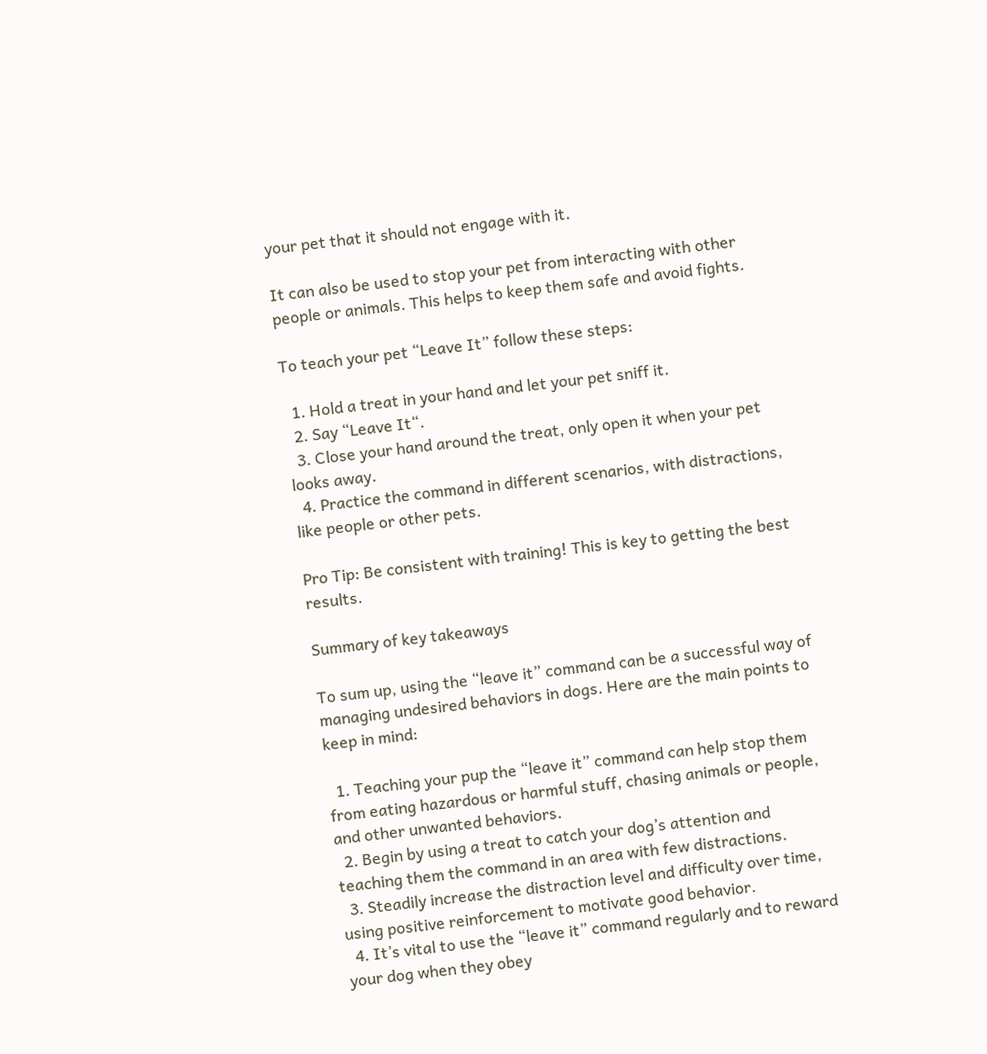your pet that it should not engage with it.

It can also be used to stop your pet from interacting with other people or animals. This helps to keep them safe and avoid fights.

To teach your pet “Leave It” follow these steps:

  1. Hold a treat in your hand and let your pet sniff it.
  2. Say “Leave It“.
  3. Close your hand around the treat, only open it when your pet looks away.
  4. Practice the command in different scenarios, with distractions, like people or other pets.

Pro Tip: Be consistent with training! This is key to getting the best results.

Summary of key takeaways

To sum up, using the “leave it” command can be a successful way of managing undesired behaviors in dogs. Here are the main points to keep in mind:

  1. Teaching your pup the “leave it” command can help stop them from eating hazardous or harmful stuff, chasing animals or people, and other unwanted behaviors.
  2. Begin by using a treat to catch your dog’s attention and teaching them the command in an area with few distractions.
  3. Steadily increase the distraction level and difficulty over time, using positive reinforcement to motivate good behavior.
  4. It’s vital to use the “leave it” command regularly and to reward your dog when they obey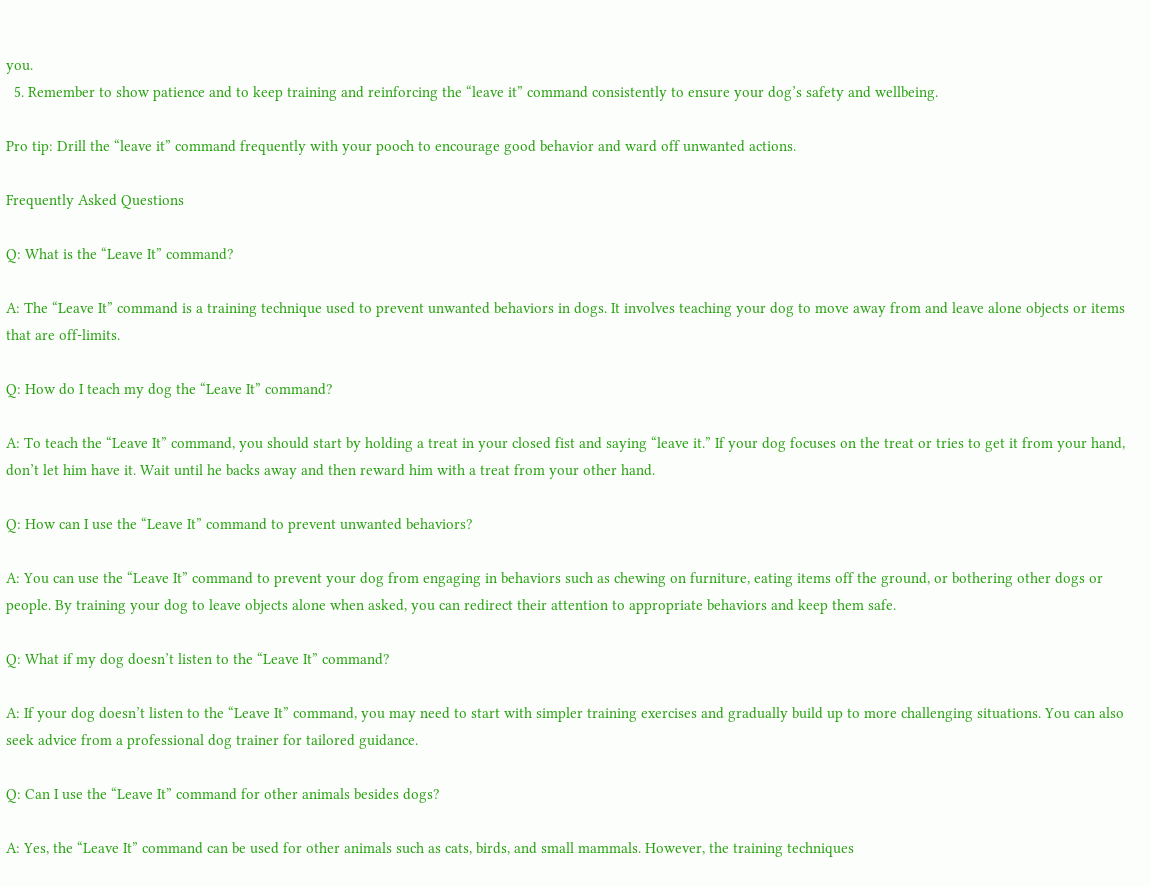you.
  5. Remember to show patience and to keep training and reinforcing the “leave it” command consistently to ensure your dog’s safety and wellbeing.

Pro tip: Drill the “leave it” command frequently with your pooch to encourage good behavior and ward off unwanted actions.

Frequently Asked Questions

Q: What is the “Leave It” command?

A: The “Leave It” command is a training technique used to prevent unwanted behaviors in dogs. It involves teaching your dog to move away from and leave alone objects or items that are off-limits.

Q: How do I teach my dog the “Leave It” command?

A: To teach the “Leave It” command, you should start by holding a treat in your closed fist and saying “leave it.” If your dog focuses on the treat or tries to get it from your hand, don’t let him have it. Wait until he backs away and then reward him with a treat from your other hand.

Q: How can I use the “Leave It” command to prevent unwanted behaviors?

A: You can use the “Leave It” command to prevent your dog from engaging in behaviors such as chewing on furniture, eating items off the ground, or bothering other dogs or people. By training your dog to leave objects alone when asked, you can redirect their attention to appropriate behaviors and keep them safe.

Q: What if my dog doesn’t listen to the “Leave It” command?

A: If your dog doesn’t listen to the “Leave It” command, you may need to start with simpler training exercises and gradually build up to more challenging situations. You can also seek advice from a professional dog trainer for tailored guidance.

Q: Can I use the “Leave It” command for other animals besides dogs?

A: Yes, the “Leave It” command can be used for other animals such as cats, birds, and small mammals. However, the training techniques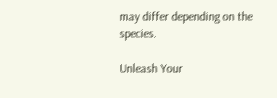may differ depending on the species.

Unleash Your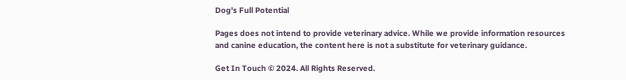Dog's Full Potential

Pages does not intend to provide veterinary advice. While we provide information resources and canine education, the content here is not a substitute for veterinary guidance.

Get In Touch © 2024. All Rights Reserved.